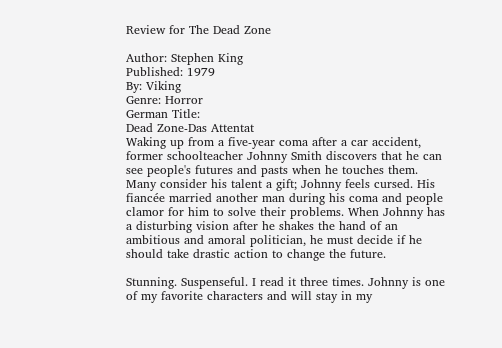Review for The Dead Zone

Author: Stephen King
Published: 1979
By: Viking
Genre: Horror
German Title:
Dead Zone-Das Attentat
Waking up from a five-year coma after a car accident, former schoolteacher Johnny Smith discovers that he can see people's futures and pasts when he touches them. Many consider his talent a gift; Johnny feels cursed. His fiancée married another man during his coma and people clamor for him to solve their problems. When Johnny has a disturbing vision after he shakes the hand of an ambitious and amoral politician, he must decide if he should take drastic action to change the future.

Stunning. Suspenseful. I read it three times. Johnny is one of my favorite characters and will stay in my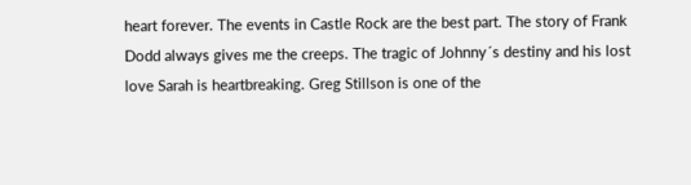heart forever. The events in Castle Rock are the best part. The story of Frank Dodd always gives me the creeps. The tragic of Johnny´s destiny and his lost love Sarah is heartbreaking. Greg Stillson is one of the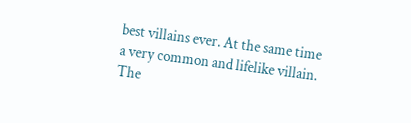best villains ever. At the same time a very common and lifelike villain. The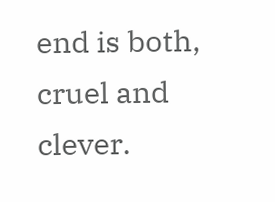end is both, cruel and clever.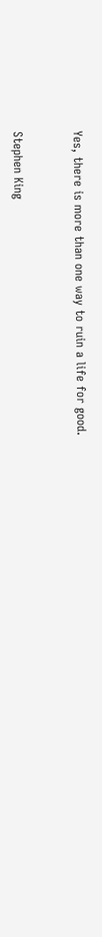Yes, there is more than one way to ruin a life for good.


Stephen King